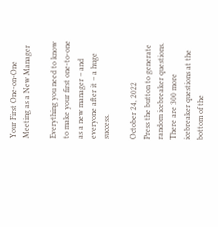Your First One-on-One Meeting as a New Manager

Everything you need to know to make your first one-to-one as a new manager – and everyone after it – a huge success.

October 24, 2022
Press the button to generate random icebreaker questions.
There are 300 more icebreaker questions at the bottom of the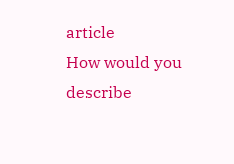article
How would you describe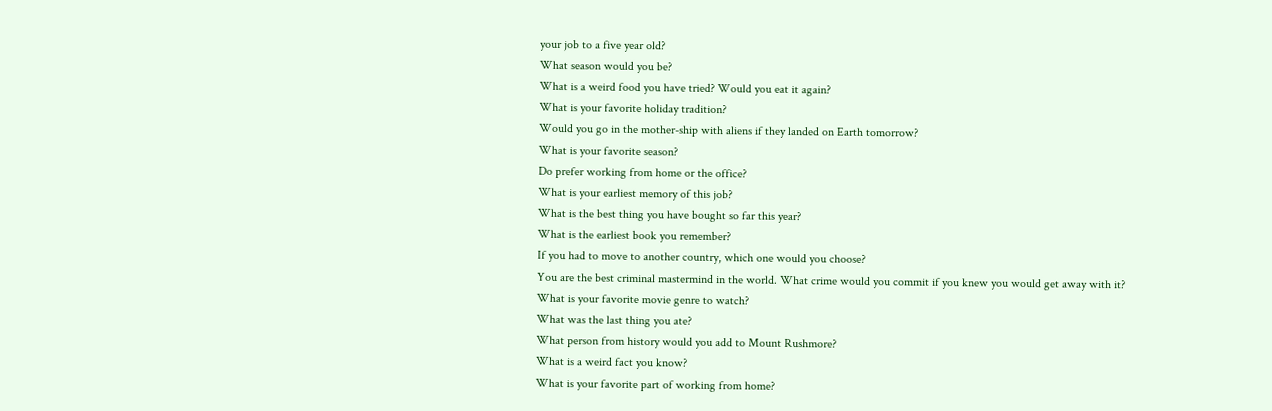your job to a five year old?
What season would you be?
What is a weird food you have tried? Would you eat it again?
What is your favorite holiday tradition?
Would you go in the mother-ship with aliens if they landed on Earth tomorrow?
What is your favorite season?
Do prefer working from home or the office?
What is your earliest memory of this job?
What is the best thing you have bought so far this year?
What is the earliest book you remember?
If you had to move to another country, which one would you choose?
You are the best criminal mastermind in the world. What crime would you commit if you knew you would get away with it?
What is your favorite movie genre to watch?
What was the last thing you ate?
What person from history would you add to Mount Rushmore?
What is a weird fact you know?
What is your favorite part of working from home?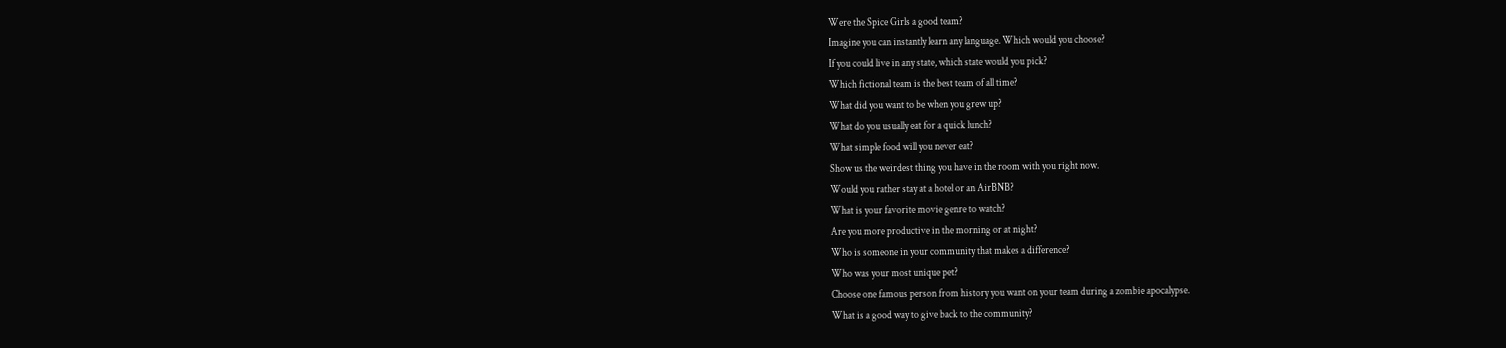Were the Spice Girls a good team?
Imagine you can instantly learn any language. Which would you choose?
If you could live in any state, which state would you pick?
Which fictional team is the best team of all time?
What did you want to be when you grew up?
What do you usually eat for a quick lunch?
What simple food will you never eat?
Show us the weirdest thing you have in the room with you right now.
Would you rather stay at a hotel or an AirBNB?
What is your favorite movie genre to watch?
Are you more productive in the morning or at night?
Who is someone in your community that makes a difference?
Who was your most unique pet?
Choose one famous person from history you want on your team during a zombie apocalypse.
What is a good way to give back to the community?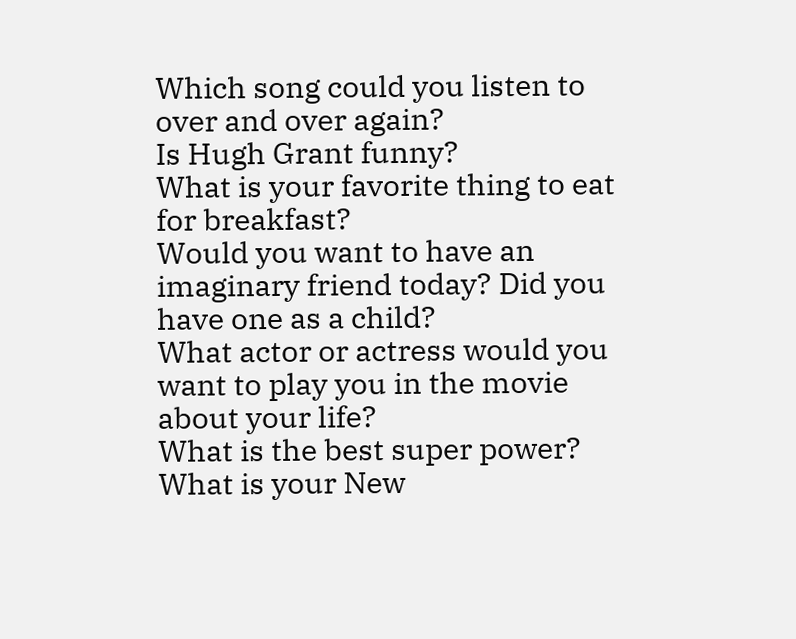Which song could you listen to over and over again?
Is Hugh Grant funny?
What is your favorite thing to eat for breakfast?
Would you want to have an imaginary friend today? Did you have one as a child?
What actor or actress would you want to play you in the movie about your life?
What is the best super power?
What is your New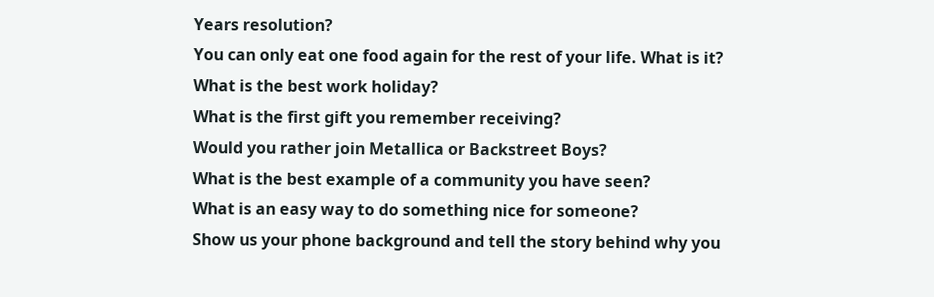Years resolution?
You can only eat one food again for the rest of your life. What is it?
What is the best work holiday?
What is the first gift you remember receiving?
Would you rather join Metallica or Backstreet Boys?
What is the best example of a community you have seen?
What is an easy way to do something nice for someone?
Show us your phone background and tell the story behind why you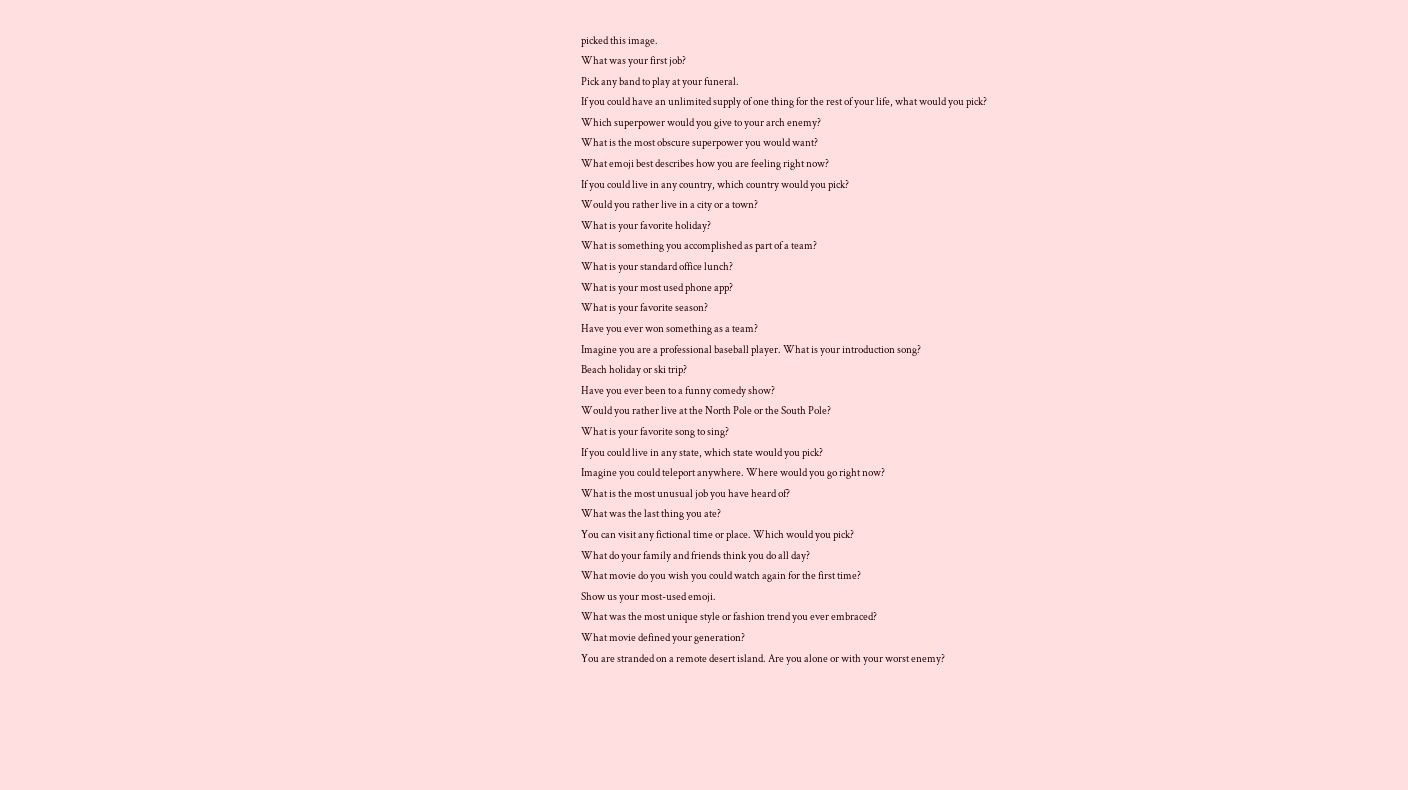picked this image.
What was your first job?
Pick any band to play at your funeral.
If you could have an unlimited supply of one thing for the rest of your life, what would you pick?
Which superpower would you give to your arch enemy?
What is the most obscure superpower you would want?
What emoji best describes how you are feeling right now?
If you could live in any country, which country would you pick?
Would you rather live in a city or a town?
What is your favorite holiday?
What is something you accomplished as part of a team?
What is your standard office lunch?
What is your most used phone app?
What is your favorite season?
Have you ever won something as a team?
Imagine you are a professional baseball player. What is your introduction song?
Beach holiday or ski trip?
Have you ever been to a funny comedy show?
Would you rather live at the North Pole or the South Pole?
What is your favorite song to sing?
If you could live in any state, which state would you pick?
Imagine you could teleport anywhere. Where would you go right now?
What is the most unusual job you have heard of?
What was the last thing you ate?
You can visit any fictional time or place. Which would you pick?
What do your family and friends think you do all day?
What movie do you wish you could watch again for the first time?
Show us your most-used emoji.
What was the most unique style or fashion trend you ever embraced?
What movie defined your generation?
You are stranded on a remote desert island. Are you alone or with your worst enemy?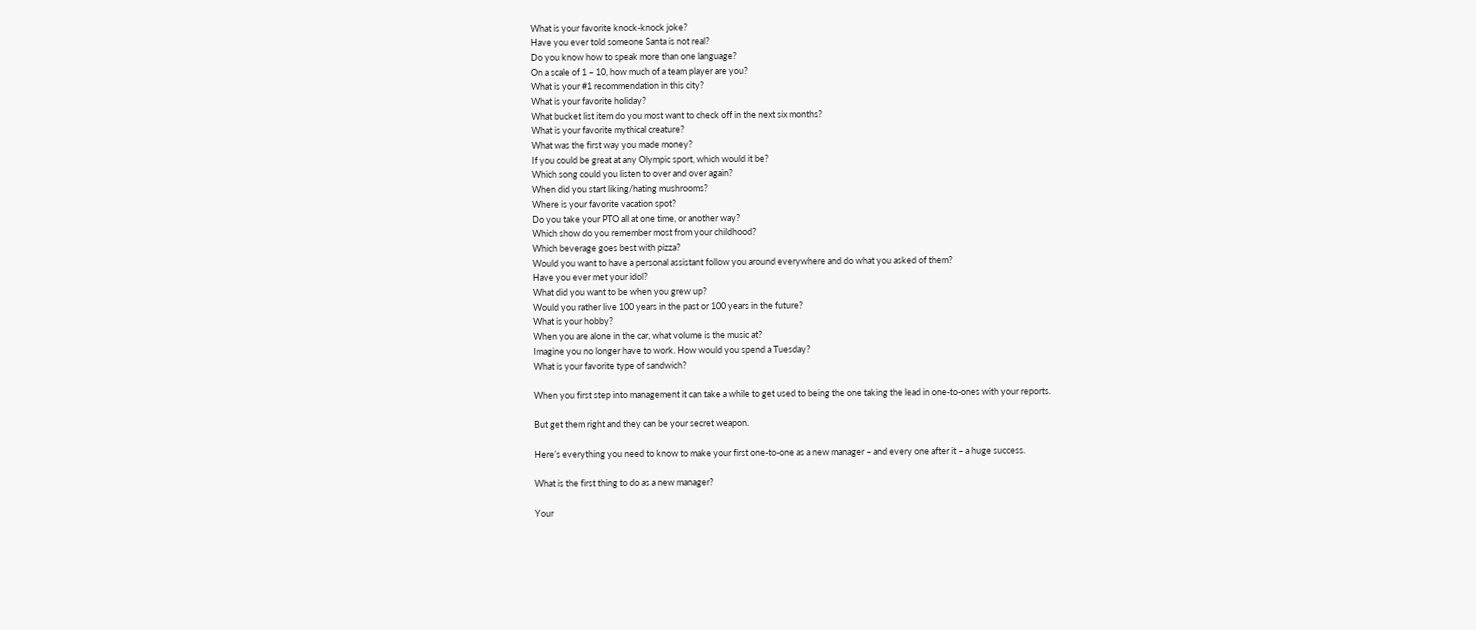What is your favorite knock-knock joke?
Have you ever told someone Santa is not real?
Do you know how to speak more than one language?
On a scale of 1 – 10, how much of a team player are you?
What is your #1 recommendation in this city?
What is your favorite holiday?
What bucket list item do you most want to check off in the next six months?
What is your favorite mythical creature?
What was the first way you made money?
If you could be great at any Olympic sport, which would it be?
Which song could you listen to over and over again?
When did you start liking/hating mushrooms?
Where is your favorite vacation spot?
Do you take your PTO all at one time, or another way?
Which show do you remember most from your childhood?
Which beverage goes best with pizza?
Would you want to have a personal assistant follow you around everywhere and do what you asked of them?
Have you ever met your idol?
What did you want to be when you grew up?
Would you rather live 100 years in the past or 100 years in the future?
What is your hobby?
When you are alone in the car, what volume is the music at?
Imagine you no longer have to work. How would you spend a Tuesday?
What is your favorite type of sandwich?

When you first step into management it can take a while to get used to being the one taking the lead in one-to-ones with your reports.

But get them right and they can be your secret weapon.

Here’s everything you need to know to make your first one-to-one as a new manager – and every one after it – a huge success.

What is the first thing to do as a new manager?

Your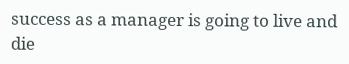success as a manager is going to live and die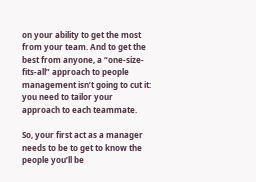on your ability to get the most from your team. And to get the best from anyone, a “one-size-fits-all” approach to people management isn’t going to cut it: you need to tailor your approach to each teammate.

So, your first act as a manager needs to be to get to know the people you’ll be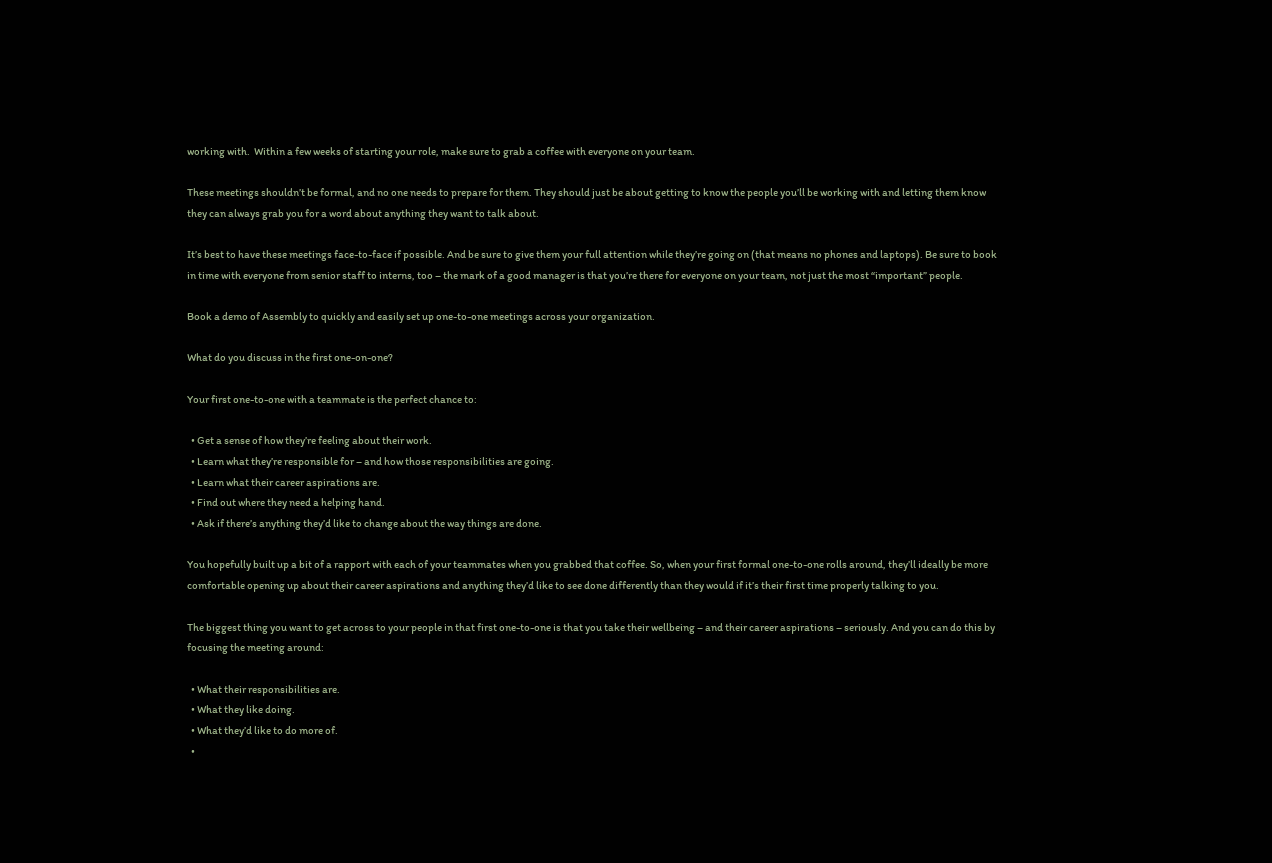working with.  Within a few weeks of starting your role, make sure to grab a coffee with everyone on your team.

These meetings shouldn’t be formal, and no one needs to prepare for them. They should just be about getting to know the people you’ll be working with and letting them know they can always grab you for a word about anything they want to talk about.

It’s best to have these meetings face-to-face if possible. And be sure to give them your full attention while they’re going on (that means no phones and laptops). Be sure to book in time with everyone from senior staff to interns, too – the mark of a good manager is that you’re there for everyone on your team, not just the most “important” people.

Book a demo of Assembly to quickly and easily set up one-to-one meetings across your organization.

What do you discuss in the first one-on-one?

Your first one-to-one with a teammate is the perfect chance to:

  • Get a sense of how they’re feeling about their work.
  • Learn what they’re responsible for – and how those responsibilities are going.
  • Learn what their career aspirations are.
  • Find out where they need a helping hand.
  • Ask if there’s anything they’d like to change about the way things are done.

You hopefully built up a bit of a rapport with each of your teammates when you grabbed that coffee. So, when your first formal one-to-one rolls around, they’ll ideally be more comfortable opening up about their career aspirations and anything they’d like to see done differently than they would if it’s their first time properly talking to you.

The biggest thing you want to get across to your people in that first one-to-one is that you take their wellbeing – and their career aspirations – seriously. And you can do this by focusing the meeting around:

  • What their responsibilities are.
  • What they like doing.
  • What they’d like to do more of.
  •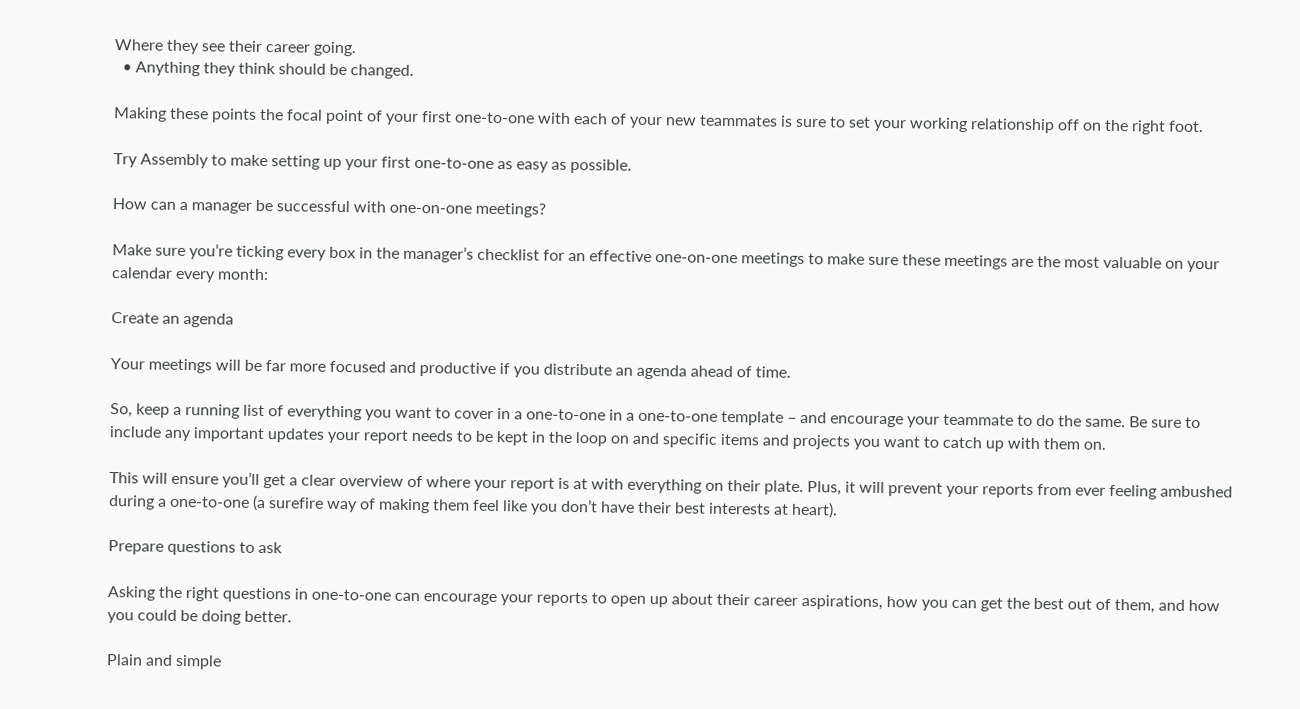Where they see their career going.
  • Anything they think should be changed.

Making these points the focal point of your first one-to-one with each of your new teammates is sure to set your working relationship off on the right foot.

Try Assembly to make setting up your first one-to-one as easy as possible.

How can a manager be successful with one-on-one meetings?

Make sure you’re ticking every box in the manager’s checklist for an effective one-on-one meetings to make sure these meetings are the most valuable on your calendar every month:

Create an agenda

Your meetings will be far more focused and productive if you distribute an agenda ahead of time.

So, keep a running list of everything you want to cover in a one-to-one in a one-to-one template – and encourage your teammate to do the same. Be sure to include any important updates your report needs to be kept in the loop on and specific items and projects you want to catch up with them on.

This will ensure you’ll get a clear overview of where your report is at with everything on their plate. Plus, it will prevent your reports from ever feeling ambushed during a one-to-one (a surefire way of making them feel like you don’t have their best interests at heart).

Prepare questions to ask

Asking the right questions in one-to-one can encourage your reports to open up about their career aspirations, how you can get the best out of them, and how you could be doing better.

Plain and simple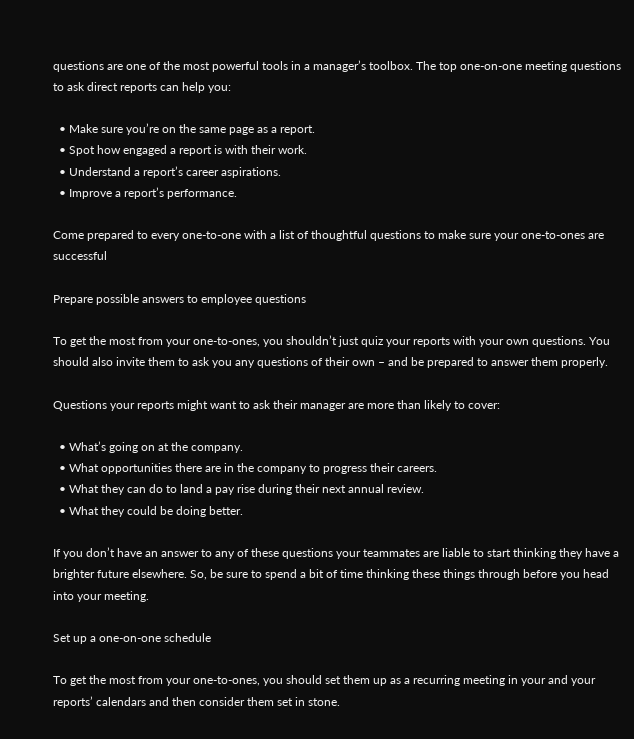questions are one of the most powerful tools in a manager’s toolbox. The top one-on-one meeting questions to ask direct reports can help you:

  • Make sure you’re on the same page as a report.
  • Spot how engaged a report is with their work.
  • Understand a report’s career aspirations.
  • Improve a report’s performance.

Come prepared to every one-to-one with a list of thoughtful questions to make sure your one-to-ones are successful

Prepare possible answers to employee questions

To get the most from your one-to-ones, you shouldn’t just quiz your reports with your own questions. You should also invite them to ask you any questions of their own – and be prepared to answer them properly.

Questions your reports might want to ask their manager are more than likely to cover:

  • What’s going on at the company.
  • What opportunities there are in the company to progress their careers.
  • What they can do to land a pay rise during their next annual review.
  • What they could be doing better.

If you don’t have an answer to any of these questions your teammates are liable to start thinking they have a brighter future elsewhere. So, be sure to spend a bit of time thinking these things through before you head into your meeting.

Set up a one-on-one schedule

To get the most from your one-to-ones, you should set them up as a recurring meeting in your and your reports’ calendars and then consider them set in stone.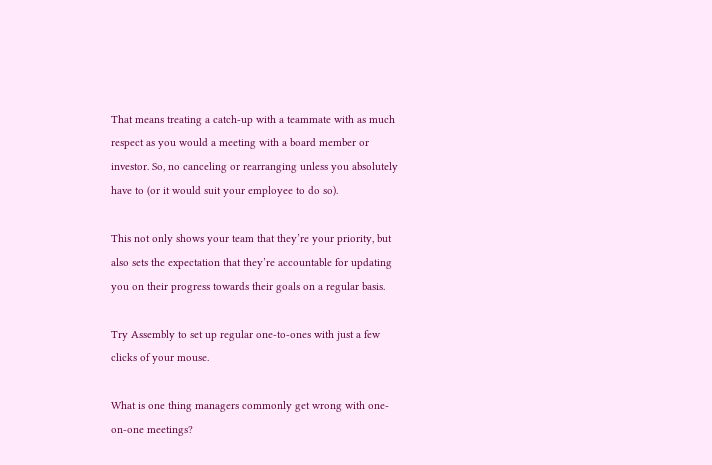That means treating a catch-up with a teammate with as much respect as you would a meeting with a board member or investor. So, no canceling or rearranging unless you absolutely have to (or it would suit your employee to do so).

This not only shows your team that they’re your priority, but also sets the expectation that they’re accountable for updating you on their progress towards their goals on a regular basis.

Try Assembly to set up regular one-to-ones with just a few clicks of your mouse.

What is one thing managers commonly get wrong with one-on-one meetings?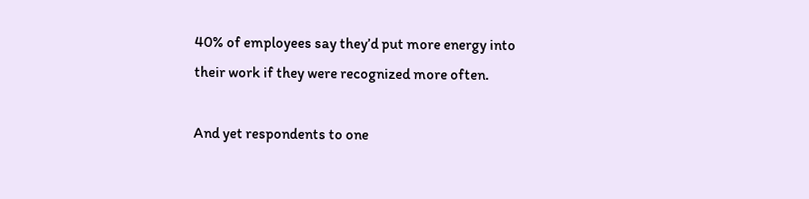40% of employees say they’d put more energy into their work if they were recognized more often.

And yet respondents to one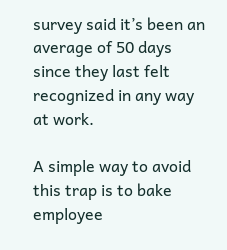survey said it’s been an average of 50 days since they last felt recognized in any way at work.

A simple way to avoid this trap is to bake employee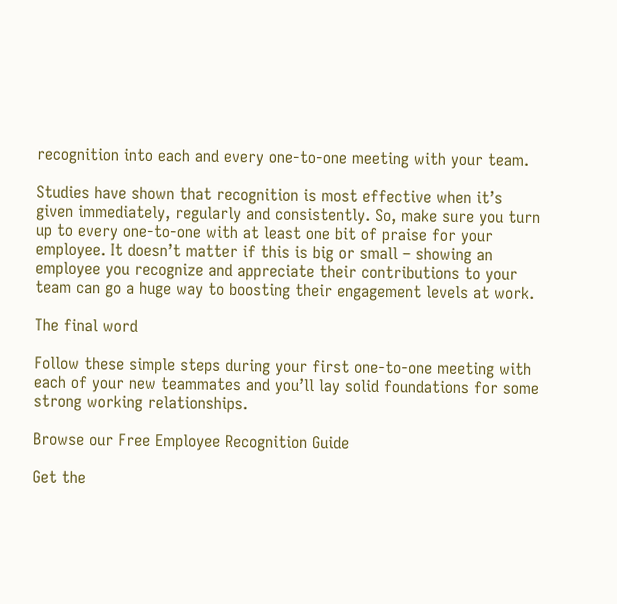recognition into each and every one-to-one meeting with your team.

Studies have shown that recognition is most effective when it’s given immediately, regularly and consistently. So, make sure you turn up to every one-to-one with at least one bit of praise for your employee. It doesn’t matter if this is big or small – showing an employee you recognize and appreciate their contributions to your team can go a huge way to boosting their engagement levels at work.

The final word

Follow these simple steps during your first one-to-one meeting with each of your new teammates and you’ll lay solid foundations for some strong working relationships.

Browse our Free Employee Recognition Guide

Get the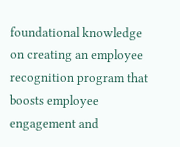foundational knowledge on creating an employee recognition program that boosts employee engagement and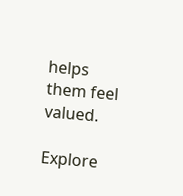helps them feel valued.

Explore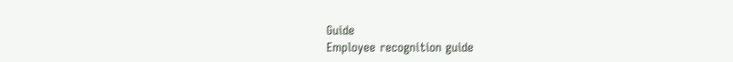Guide
Employee recognition guide